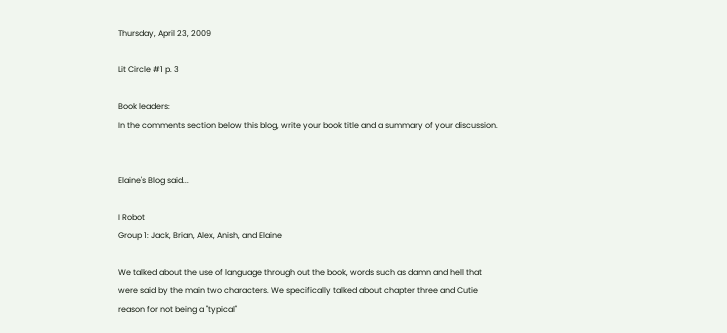Thursday, April 23, 2009

Lit Circle #1 p. 3

Book leaders:
In the comments section below this blog, write your book title and a summary of your discussion.


Elaine's Blog said...

I Robot
Group 1: Jack, Brian, Alex, Anish, and Elaine

We talked about the use of language through out the book, words such as damn and hell that were said by the main two characters. We specifically talked about chapter three and Cutie reason for not being a "typical"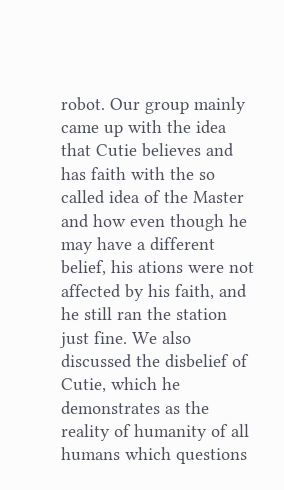robot. Our group mainly came up with the idea that Cutie believes and has faith with the so called idea of the Master and how even though he may have a different belief, his ations were not affected by his faith, and he still ran the station just fine. We also discussed the disbelief of Cutie, which he demonstrates as the reality of humanity of all humans which questions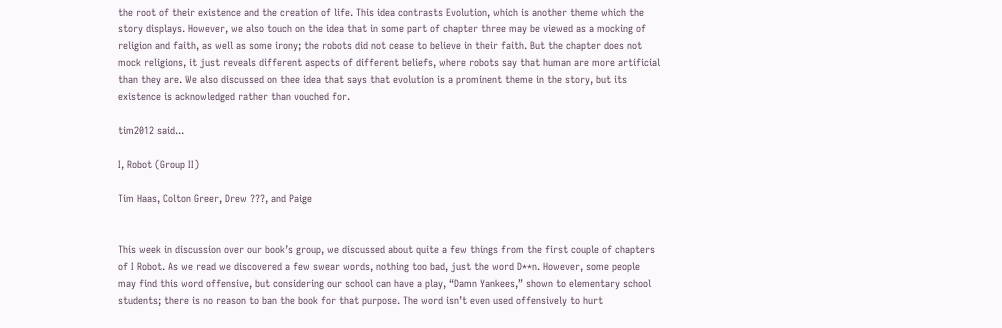the root of their existence and the creation of life. This idea contrasts Evolution, which is another theme which the story displays. However, we also touch on the idea that in some part of chapter three may be viewed as a mocking of religion and faith, as well as some irony; the robots did not cease to believe in their faith. But the chapter does not mock religions, it just reveals different aspects of different beliefs, where robots say that human are more artificial than they are. We also discussed on thee idea that says that evolution is a prominent theme in the story, but its existence is acknowledged rather than vouched for.

tim2012 said...

I, Robot (Group II)

Tim Haas, Colton Greer, Drew ???, and Paige


This week in discussion over our book’s group, we discussed about quite a few things from the first couple of chapters of I Robot. As we read we discovered a few swear words, nothing too bad, just the word D**n. However, some people may find this word offensive, but considering our school can have a play, “Damn Yankees,” shown to elementary school students; there is no reason to ban the book for that purpose. The word isn’t even used offensively to hurt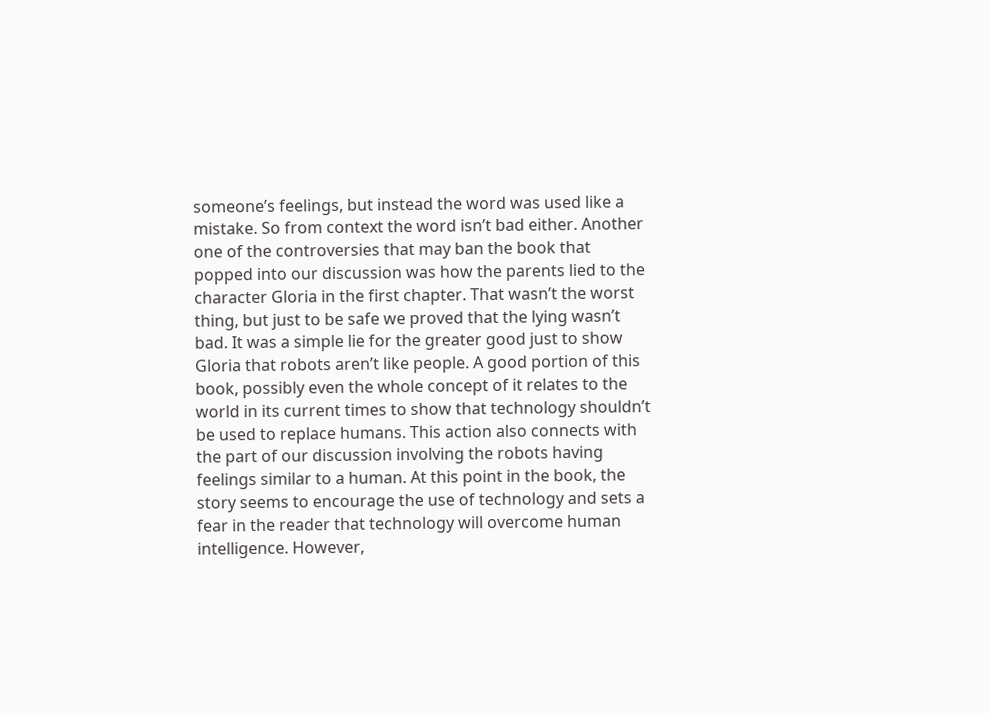someone’s feelings, but instead the word was used like a mistake. So from context the word isn’t bad either. Another one of the controversies that may ban the book that popped into our discussion was how the parents lied to the character Gloria in the first chapter. That wasn’t the worst thing, but just to be safe we proved that the lying wasn’t bad. It was a simple lie for the greater good just to show Gloria that robots aren’t like people. A good portion of this book, possibly even the whole concept of it relates to the world in its current times to show that technology shouldn’t be used to replace humans. This action also connects with the part of our discussion involving the robots having feelings similar to a human. At this point in the book, the story seems to encourage the use of technology and sets a fear in the reader that technology will overcome human intelligence. However,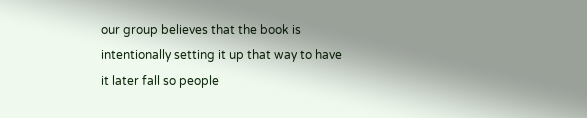our group believes that the book is intentionally setting it up that way to have it later fall so people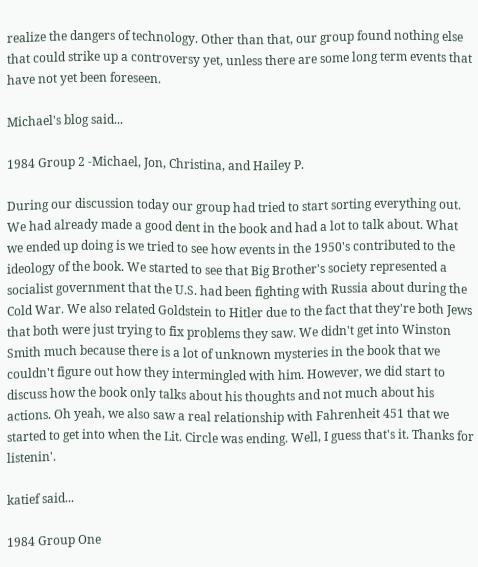realize the dangers of technology. Other than that, our group found nothing else that could strike up a controversy yet, unless there are some long term events that have not yet been foreseen.

Michael's blog said...

1984 Group 2 -Michael, Jon, Christina, and Hailey P.

During our discussion today our group had tried to start sorting everything out. We had already made a good dent in the book and had a lot to talk about. What we ended up doing is we tried to see how events in the 1950's contributed to the ideology of the book. We started to see that Big Brother's society represented a socialist government that the U.S. had been fighting with Russia about during the Cold War. We also related Goldstein to Hitler due to the fact that they're both Jews that both were just trying to fix problems they saw. We didn't get into Winston Smith much because there is a lot of unknown mysteries in the book that we couldn't figure out how they intermingled with him. However, we did start to discuss how the book only talks about his thoughts and not much about his actions. Oh yeah, we also saw a real relationship with Fahrenheit 451 that we started to get into when the Lit. Circle was ending. Well, I guess that's it. Thanks for listenin'.

katief said...

1984 Group One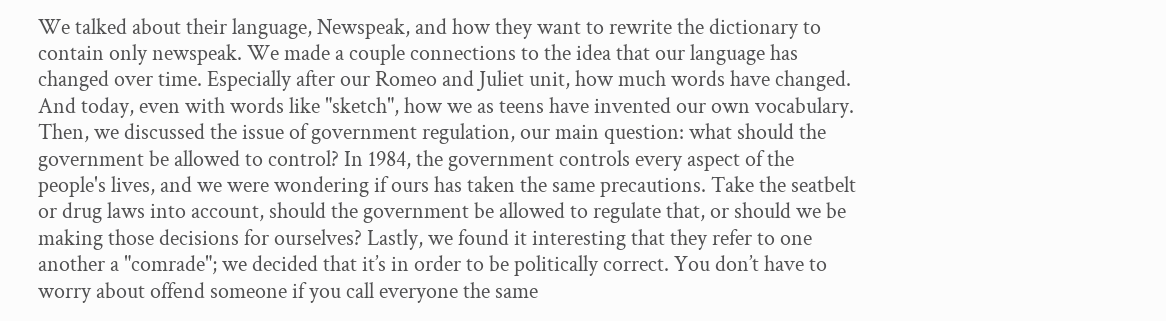We talked about their language, Newspeak, and how they want to rewrite the dictionary to contain only newspeak. We made a couple connections to the idea that our language has changed over time. Especially after our Romeo and Juliet unit, how much words have changed. And today, even with words like "sketch", how we as teens have invented our own vocabulary. Then, we discussed the issue of government regulation, our main question: what should the government be allowed to control? In 1984, the government controls every aspect of the people's lives, and we were wondering if ours has taken the same precautions. Take the seatbelt or drug laws into account, should the government be allowed to regulate that, or should we be making those decisions for ourselves? Lastly, we found it interesting that they refer to one another a "comrade"; we decided that it’s in order to be politically correct. You don’t have to worry about offend someone if you call everyone the same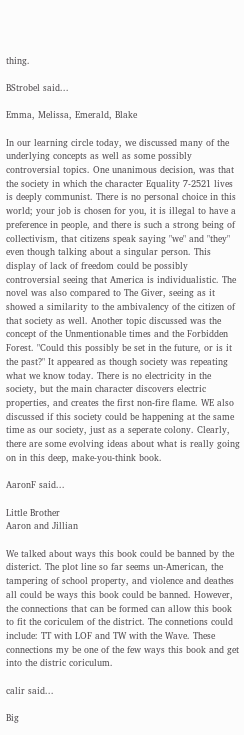thing.

BStrobel said...

Emma, Melissa, Emerald, Blake

In our learning circle today, we discussed many of the underlying concepts as well as some possibly controversial topics. One unanimous decision, was that the society in which the character Equality 7-2521 lives is deeply communist. There is no personal choice in this world; your job is chosen for you, it is illegal to have a preference in people, and there is such a strong being of collectivism, that citizens speak saying "we" and "they" even though talking about a singular person. This display of lack of freedom could be possibly controversial seeing that America is individualistic. The novel was also compared to The Giver, seeing as it showed a similarity to the ambivalency of the citizen of that society as well. Another topic discussed was the concept of the Unmentionable times and the Forbidden Forest. "Could this possibly be set in the future, or is it the past?" It appeared as though society was repeating what we know today. There is no electricity in the society, but the main character discovers electric properties, and creates the first non-fire flame. WE also discussed if this society could be happening at the same time as our society, just as a seperate colony. Clearly, there are some evolving ideas about what is really going on in this deep, make-you-think book.

AaronF said...

Little Brother
Aaron and Jillian

We talked about ways this book could be banned by the disterict. The plot line so far seems un-American, the tampering of school property, and violence and deathes all could be ways this book could be banned. However, the connections that can be formed can allow this book to fit the coriculem of the district. The connetions could include: TT with LOF and TW with the Wave. These connections my be one of the few ways this book and get into the distric coriculum.

calir said...

Big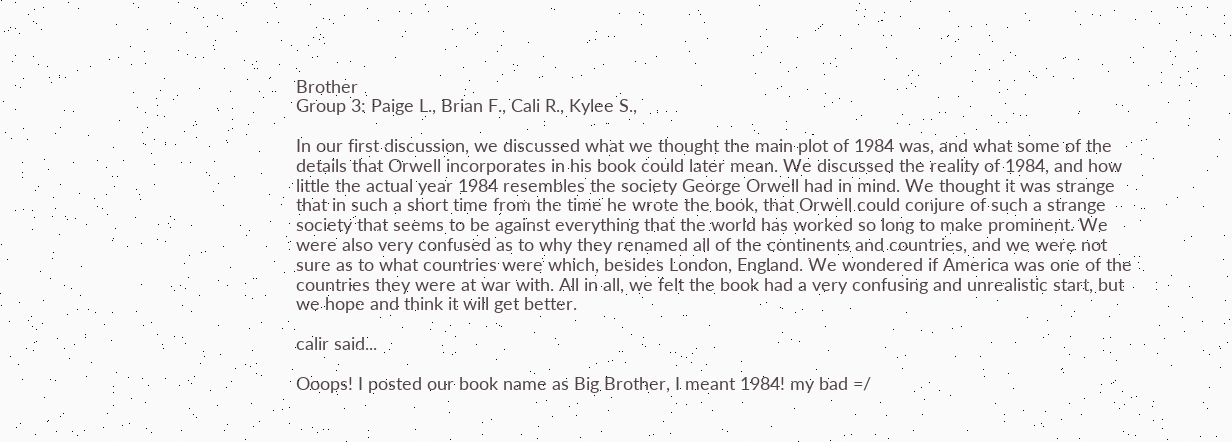Brother
Group 3: Paige L., Brian F., Cali R., Kylee S.,

In our first discussion, we discussed what we thought the main plot of 1984 was, and what some of the details that Orwell incorporates in his book could later mean. We discussed the reality of 1984, and how little the actual year 1984 resembles the society George Orwell had in mind. We thought it was strange that in such a short time from the time he wrote the book, that Orwell could conjure of such a strange society that seems to be against everything that the world has worked so long to make prominent. We were also very confused as to why they renamed all of the continents and countries, and we were not sure as to what countries were which, besides London, England. We wondered if America was one of the countries they were at war with. All in all, we felt the book had a very confusing and unrealistic start, but we hope and think it will get better.

calir said...

Ooops! I posted our book name as Big Brother, I meant 1984! my bad =/